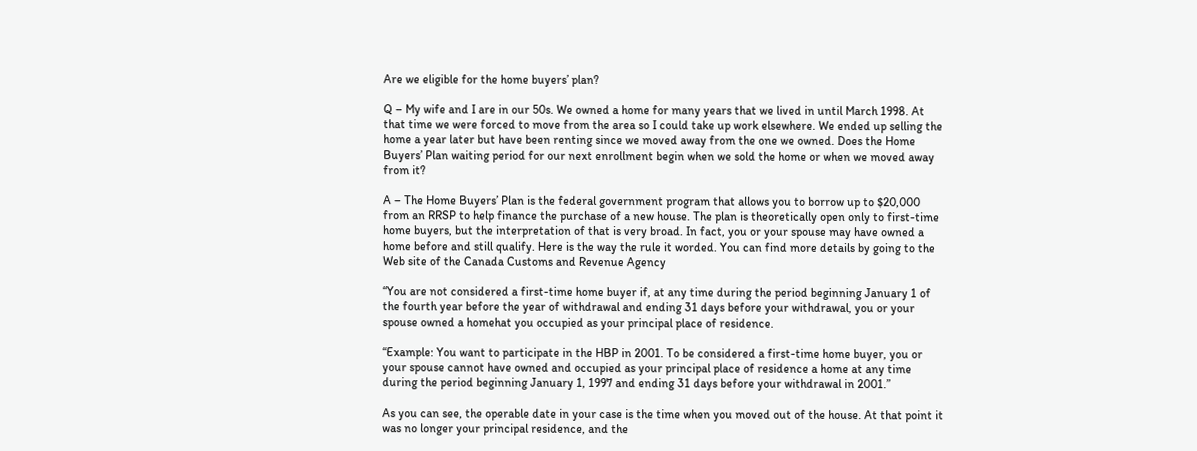Are we eligible for the home buyers’ plan?

Q – My wife and I are in our 50s. We owned a home for many years that we lived in until March 1998. At that time we were forced to move from the area so I could take up work elsewhere. We ended up selling the home a year later but have been renting since we moved away from the one we owned. Does the Home Buyers’ Plan waiting period for our next enrollment begin when we sold the home or when we moved away from it?

A – The Home Buyers’ Plan is the federal government program that allows you to borrow up to $20,000 from an RRSP to help finance the purchase of a new house. The plan is theoretically open only to first-time home buyers, but the interpretation of that is very broad. In fact, you or your spouse may have owned a home before and still qualify. Here is the way the rule it worded. You can find more details by going to the Web site of the Canada Customs and Revenue Agency

“You are not considered a first-time home buyer if, at any time during the period beginning January 1 of the fourth year before the year of withdrawal and ending 31 days before your withdrawal, you or your spouse owned a homehat you occupied as your principal place of residence.

“Example: You want to participate in the HBP in 2001. To be considered a first-time home buyer, you or your spouse cannot have owned and occupied as your principal place of residence a home at any time during the period beginning January 1, 1997 and ending 31 days before your withdrawal in 2001.”

As you can see, the operable date in your case is the time when you moved out of the house. At that point it was no longer your principal residence, and the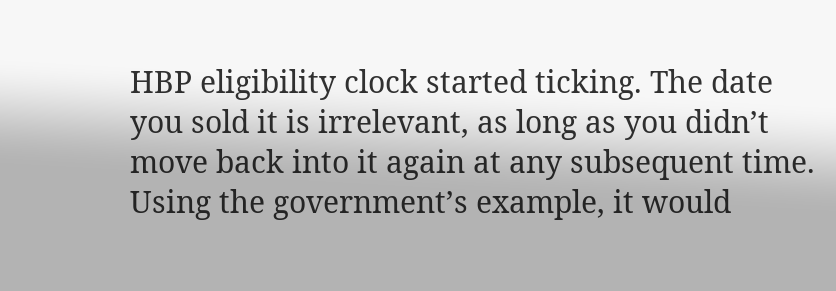HBP eligibility clock started ticking. The date you sold it is irrelevant, as long as you didn’t move back into it again at any subsequent time. Using the government’s example, it would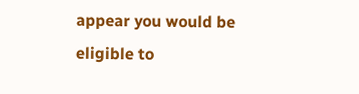appear you would be eligible to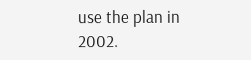use the plan in 2002.